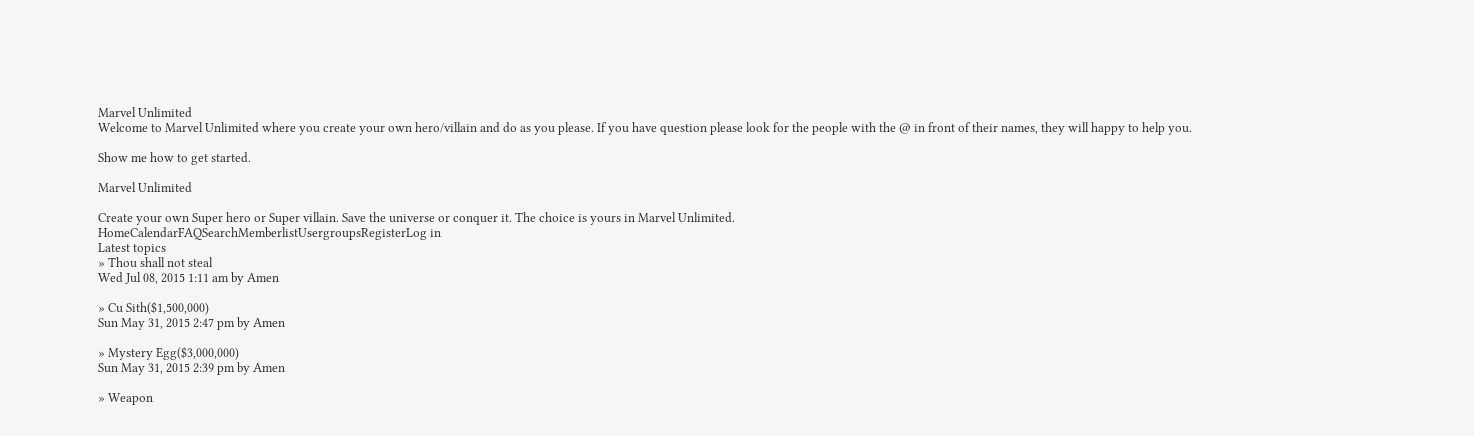Marvel Unlimited
Welcome to Marvel Unlimited where you create your own hero/villain and do as you please. If you have question please look for the people with the @ in front of their names, they will happy to help you.

Show me how to get started.

Marvel Unlimited

Create your own Super hero or Super villain. Save the universe or conquer it. The choice is yours in Marvel Unlimited.
HomeCalendarFAQSearchMemberlistUsergroupsRegisterLog in
Latest topics
» Thou shall not steal
Wed Jul 08, 2015 1:11 am by Amen

» Cu Sith($1,500,000)
Sun May 31, 2015 2:47 pm by Amen

» Mystery Egg($3,000,000)
Sun May 31, 2015 2:39 pm by Amen

» Weapon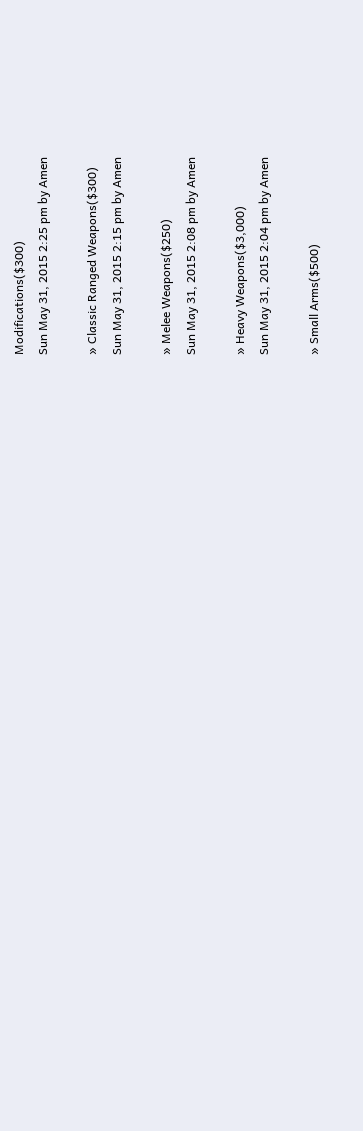Modifications($300)
Sun May 31, 2015 2:25 pm by Amen

» Classic Ranged Weapons($300)
Sun May 31, 2015 2:15 pm by Amen

» Melee Weapons($250)
Sun May 31, 2015 2:08 pm by Amen

» Heavy Weapons($3,000)
Sun May 31, 2015 2:04 pm by Amen

» Small Arms($500)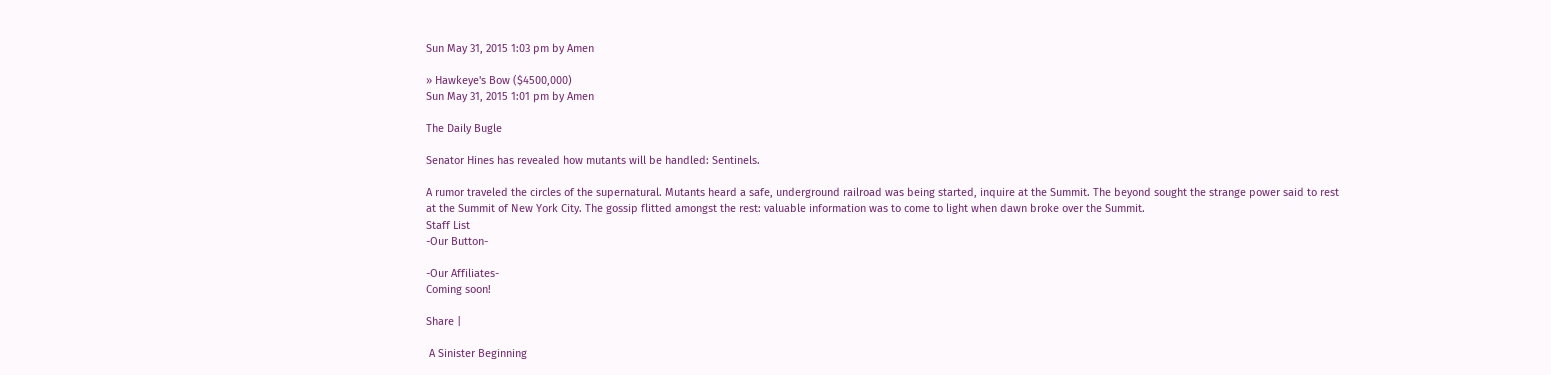Sun May 31, 2015 1:03 pm by Amen

» Hawkeye's Bow ($4500,000)
Sun May 31, 2015 1:01 pm by Amen

The Daily Bugle

Senator Hines has revealed how mutants will be handled: Sentinels.

A rumor traveled the circles of the supernatural. Mutants heard a safe, underground railroad was being started, inquire at the Summit. The beyond sought the strange power said to rest at the Summit of New York City. The gossip flitted amongst the rest: valuable information was to come to light when dawn broke over the Summit.
Staff List
-Our Button-

-Our Affiliates-
Coming soon!

Share |

 A Sinister Beginning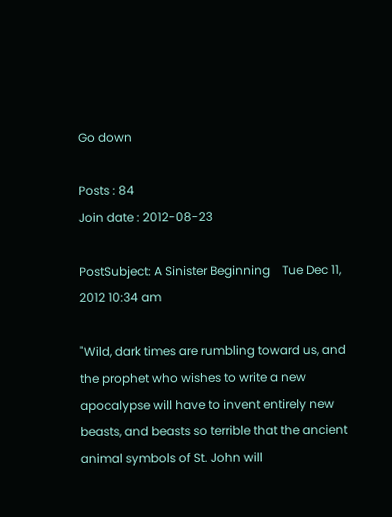Go down

Posts : 84
Join date : 2012-08-23

PostSubject: A Sinister Beginning    Tue Dec 11, 2012 10:34 am

"Wild, dark times are rumbling toward us, and the prophet who wishes to write a new apocalypse will have to invent entirely new beasts, and beasts so terrible that the ancient animal symbols of St. John will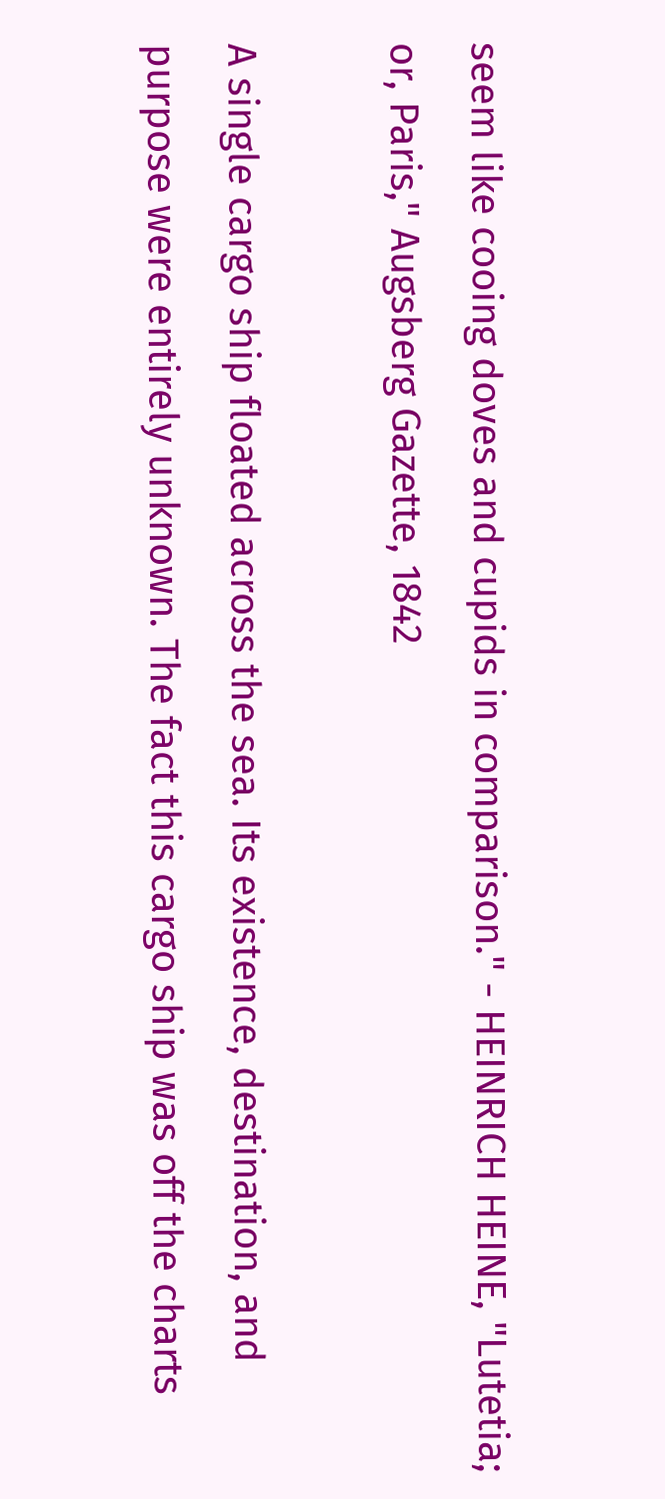seem like cooing doves and cupids in comparison." - HEINRICH HEINE, "Lutetia; or, Paris," Augsberg Gazette, 1842

A single cargo ship floated across the sea. Its existence, destination, and purpose were entirely unknown. The fact this cargo ship was off the charts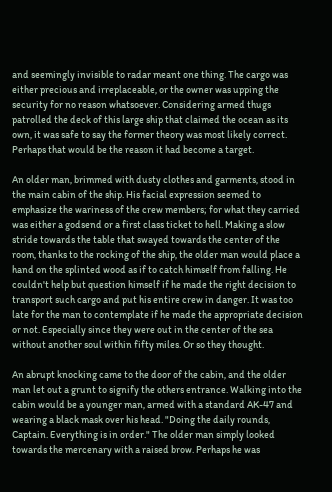and seemingly invisible to radar meant one thing. The cargo was either precious and irreplaceable, or the owner was upping the security for no reason whatsoever. Considering armed thugs patrolled the deck of this large ship that claimed the ocean as its own, it was safe to say the former theory was most likely correct. Perhaps that would be the reason it had become a target.

An older man, brimmed with dusty clothes and garments, stood in the main cabin of the ship. His facial expression seemed to emphasize the wariness of the crew members; for what they carried was either a godsend or a first class ticket to hell. Making a slow stride towards the table that swayed towards the center of the room, thanks to the rocking of the ship, the older man would place a hand on the splinted wood as if to catch himself from falling. He couldn't help but question himself if he made the right decision to transport such cargo and put his entire crew in danger. It was too late for the man to contemplate if he made the appropriate decision or not. Especially since they were out in the center of the sea without another soul within fifty miles. Or so they thought.

An abrupt knocking came to the door of the cabin, and the older man let out a grunt to signify the others entrance. Walking into the cabin would be a younger man, armed with a standard AK-47 and wearing a black mask over his head. "Doing the daily rounds, Captain. Everything is in order." The older man simply looked towards the mercenary with a raised brow. Perhaps he was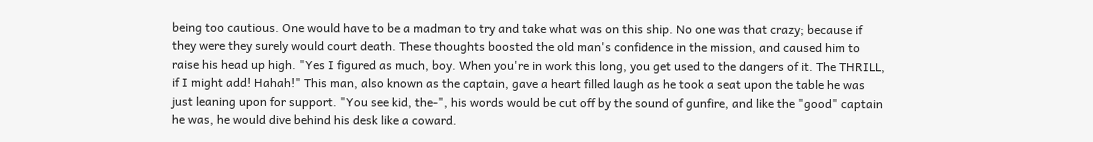being too cautious. One would have to be a madman to try and take what was on this ship. No one was that crazy; because if they were they surely would court death. These thoughts boosted the old man's confidence in the mission, and caused him to raise his head up high. "Yes I figured as much, boy. When you're in work this long, you get used to the dangers of it. The THRILL, if I might add! Hahah!" This man, also known as the captain, gave a heart filled laugh as he took a seat upon the table he was just leaning upon for support. "You see kid, the-", his words would be cut off by the sound of gunfire, and like the "good" captain he was, he would dive behind his desk like a coward.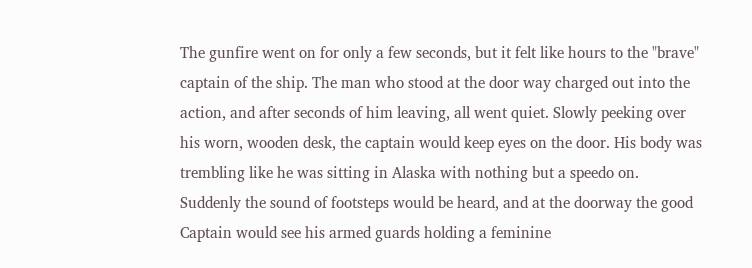The gunfire went on for only a few seconds, but it felt like hours to the "brave" captain of the ship. The man who stood at the door way charged out into the action, and after seconds of him leaving, all went quiet. Slowly peeking over his worn, wooden desk, the captain would keep eyes on the door. His body was trembling like he was sitting in Alaska with nothing but a speedo on. Suddenly the sound of footsteps would be heard, and at the doorway the good Captain would see his armed guards holding a feminine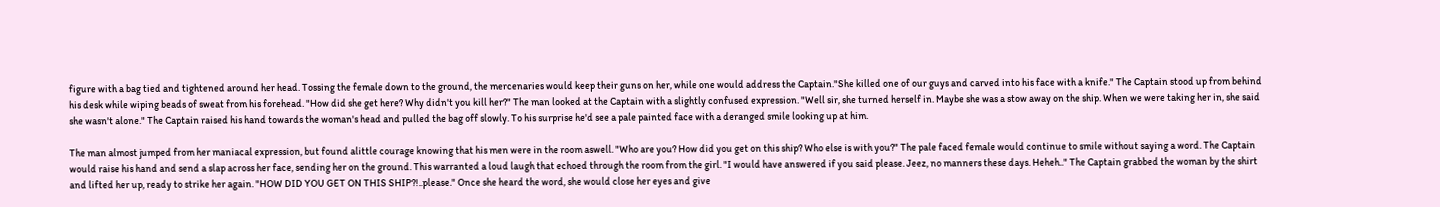figure with a bag tied and tightened around her head. Tossing the female down to the ground, the mercenaries would keep their guns on her, while one would address the Captain."She killed one of our guys and carved into his face with a knife." The Captain stood up from behind his desk while wiping beads of sweat from his forehead. "How did she get here? Why didn't you kill her?" The man looked at the Captain with a slightly confused expression. "Well sir, she turned herself in. Maybe she was a stow away on the ship. When we were taking her in, she said she wasn't alone." The Captain raised his hand towards the woman's head and pulled the bag off slowly. To his surprise he'd see a pale painted face with a deranged smile looking up at him.

The man almost jumped from her maniacal expression, but found alittle courage knowing that his men were in the room aswell. "Who are you? How did you get on this ship? Who else is with you?" The pale faced female would continue to smile without saying a word. The Captain would raise his hand and send a slap across her face, sending her on the ground. This warranted a loud laugh that echoed through the room from the girl. "I would have answered if you said please. Jeez, no manners these days. Heheh.." The Captain grabbed the woman by the shirt and lifted her up, ready to strike her again. "HOW DID YOU GET ON THIS SHIP?!..please." Once she heard the word, she would close her eyes and give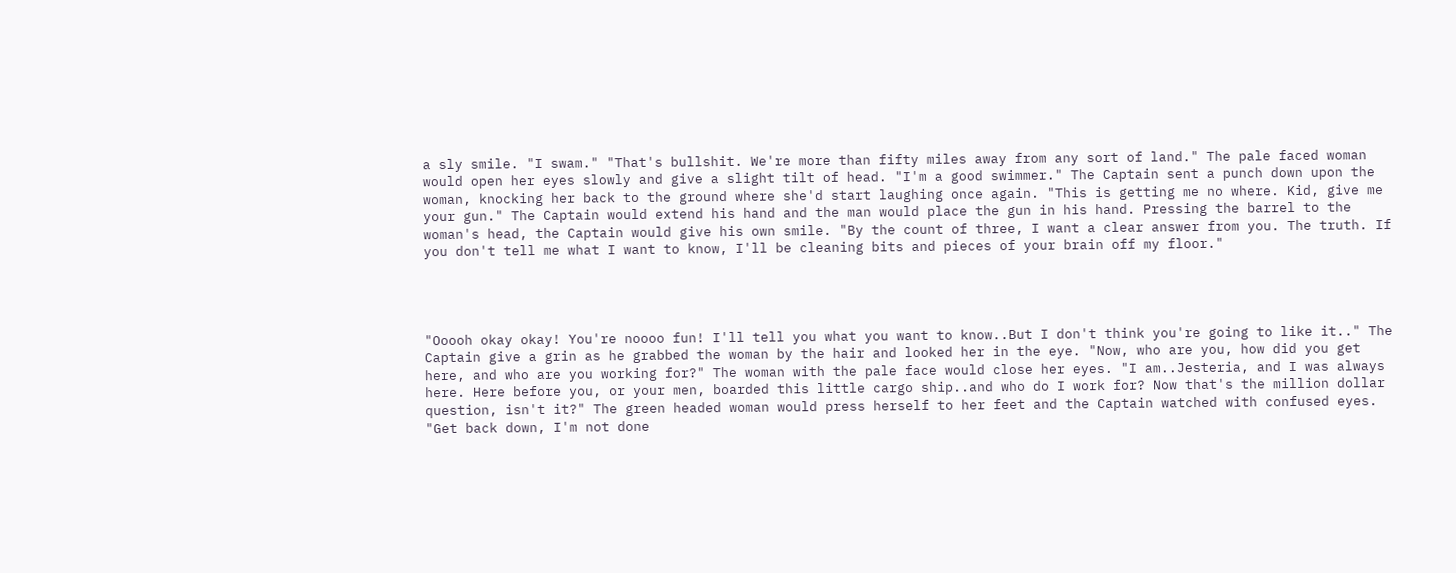a sly smile. "I swam." "That's bullshit. We're more than fifty miles away from any sort of land." The pale faced woman would open her eyes slowly and give a slight tilt of head. "I'm a good swimmer." The Captain sent a punch down upon the woman, knocking her back to the ground where she'd start laughing once again. "This is getting me no where. Kid, give me your gun." The Captain would extend his hand and the man would place the gun in his hand. Pressing the barrel to the woman's head, the Captain would give his own smile. "By the count of three, I want a clear answer from you. The truth. If you don't tell me what I want to know, I'll be cleaning bits and pieces of your brain off my floor."




"Ooooh okay okay! You're noooo fun! I'll tell you what you want to know..But I don't think you're going to like it.." The Captain give a grin as he grabbed the woman by the hair and looked her in the eye. "Now, who are you, how did you get here, and who are you working for?" The woman with the pale face would close her eyes. "I am..Jesteria, and I was always here. Here before you, or your men, boarded this little cargo ship..and who do I work for? Now that's the million dollar question, isn't it?" The green headed woman would press herself to her feet and the Captain watched with confused eyes. "Get back down, I'm not done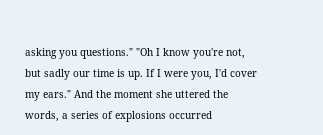asking you questions." "Oh I know you're not, but sadly our time is up. If I were you, I'd cover my ears." And the moment she uttered the words, a series of explosions occurred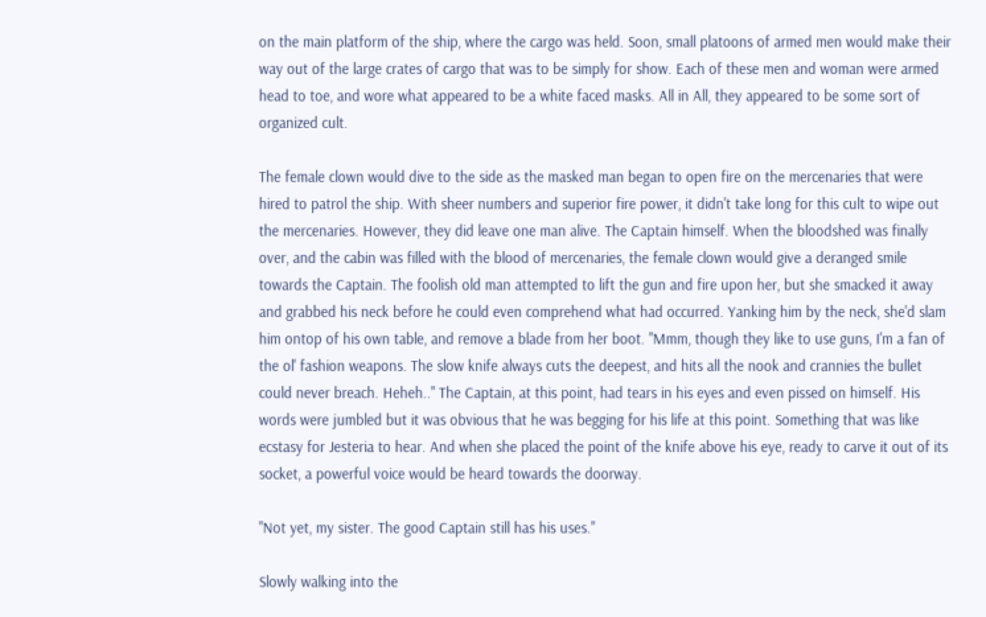on the main platform of the ship, where the cargo was held. Soon, small platoons of armed men would make their way out of the large crates of cargo that was to be simply for show. Each of these men and woman were armed head to toe, and wore what appeared to be a white faced masks. All in All, they appeared to be some sort of organized cult.

The female clown would dive to the side as the masked man began to open fire on the mercenaries that were hired to patrol the ship. With sheer numbers and superior fire power, it didn't take long for this cult to wipe out the mercenaries. However, they did leave one man alive. The Captain himself. When the bloodshed was finally over, and the cabin was filled with the blood of mercenaries, the female clown would give a deranged smile towards the Captain. The foolish old man attempted to lift the gun and fire upon her, but she smacked it away and grabbed his neck before he could even comprehend what had occurred. Yanking him by the neck, she'd slam him ontop of his own table, and remove a blade from her boot. "Mmm, though they like to use guns, I'm a fan of the ol' fashion weapons. The slow knife always cuts the deepest, and hits all the nook and crannies the bullet could never breach. Heheh.." The Captain, at this point, had tears in his eyes and even pissed on himself. His words were jumbled but it was obvious that he was begging for his life at this point. Something that was like ecstasy for Jesteria to hear. And when she placed the point of the knife above his eye, ready to carve it out of its socket, a powerful voice would be heard towards the doorway.

"Not yet, my sister. The good Captain still has his uses."

Slowly walking into the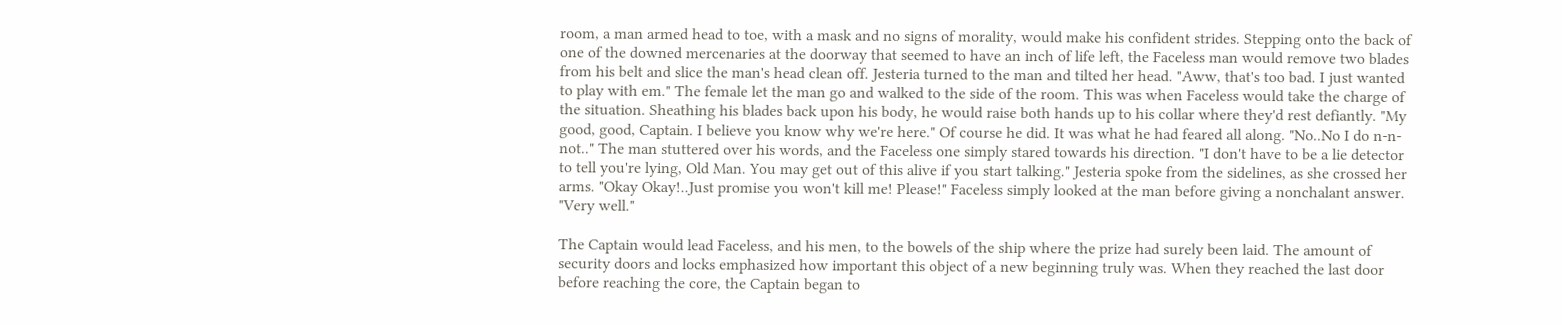room, a man armed head to toe, with a mask and no signs of morality, would make his confident strides. Stepping onto the back of one of the downed mercenaries at the doorway that seemed to have an inch of life left, the Faceless man would remove two blades from his belt and slice the man's head clean off. Jesteria turned to the man and tilted her head. "Aww, that's too bad. I just wanted to play with em." The female let the man go and walked to the side of the room. This was when Faceless would take the charge of the situation. Sheathing his blades back upon his body, he would raise both hands up to his collar where they'd rest defiantly. "My good, good, Captain. I believe you know why we're here." Of course he did. It was what he had feared all along. "No..No I do n-n-not.." The man stuttered over his words, and the Faceless one simply stared towards his direction. "I don't have to be a lie detector to tell you're lying, Old Man. You may get out of this alive if you start talking." Jesteria spoke from the sidelines, as she crossed her arms. "Okay Okay!..Just promise you won't kill me! Please!" Faceless simply looked at the man before giving a nonchalant answer. "Very well."

The Captain would lead Faceless, and his men, to the bowels of the ship where the prize had surely been laid. The amount of security doors and locks emphasized how important this object of a new beginning truly was. When they reached the last door before reaching the core, the Captain began to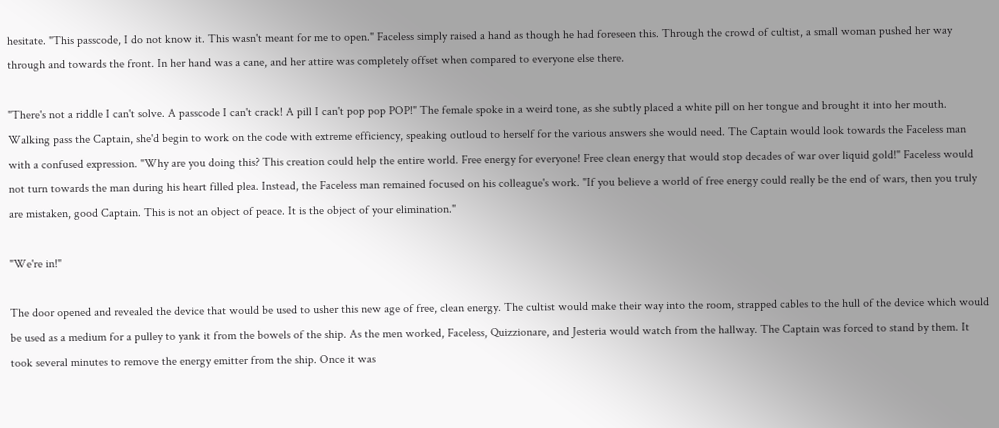hesitate. "This passcode, I do not know it. This wasn't meant for me to open." Faceless simply raised a hand as though he had foreseen this. Through the crowd of cultist, a small woman pushed her way through and towards the front. In her hand was a cane, and her attire was completely offset when compared to everyone else there.

"There's not a riddle I can't solve. A passcode I can't crack! A pill I can't pop pop POP!" The female spoke in a weird tone, as she subtly placed a white pill on her tongue and brought it into her mouth. Walking pass the Captain, she'd begin to work on the code with extreme efficiency, speaking outloud to herself for the various answers she would need. The Captain would look towards the Faceless man with a confused expression. "Why are you doing this? This creation could help the entire world. Free energy for everyone! Free clean energy that would stop decades of war over liquid gold!" Faceless would not turn towards the man during his heart filled plea. Instead, the Faceless man remained focused on his colleague's work. "If you believe a world of free energy could really be the end of wars, then you truly are mistaken, good Captain. This is not an object of peace. It is the object of your elimination."

"We're in!"

The door opened and revealed the device that would be used to usher this new age of free, clean energy. The cultist would make their way into the room, strapped cables to the hull of the device which would be used as a medium for a pulley to yank it from the bowels of the ship. As the men worked, Faceless, Quizzionare, and Jesteria would watch from the hallway. The Captain was forced to stand by them. It took several minutes to remove the energy emitter from the ship. Once it was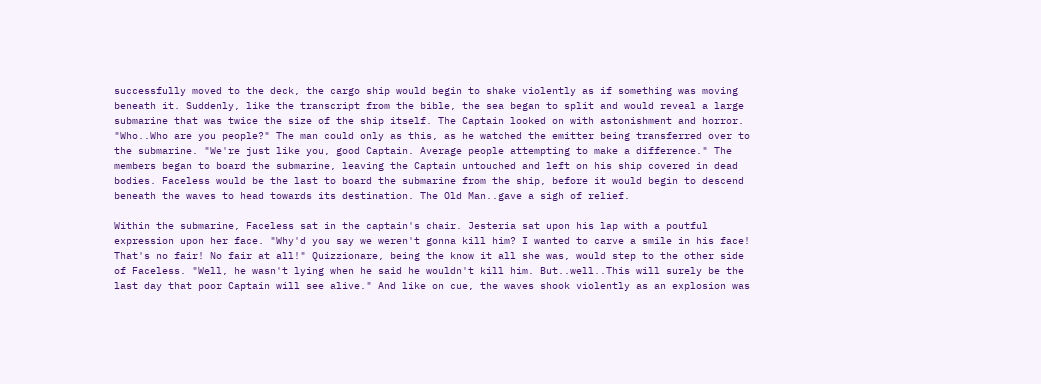successfully moved to the deck, the cargo ship would begin to shake violently as if something was moving beneath it. Suddenly, like the transcript from the bible, the sea began to split and would reveal a large submarine that was twice the size of the ship itself. The Captain looked on with astonishment and horror. "Who..Who are you people?" The man could only as this, as he watched the emitter being transferred over to the submarine. "We're just like you, good Captain. Average people attempting to make a difference." The members began to board the submarine, leaving the Captain untouched and left on his ship covered in dead bodies. Faceless would be the last to board the submarine from the ship, before it would begin to descend beneath the waves to head towards its destination. The Old Man..gave a sigh of relief.

Within the submarine, Faceless sat in the captain's chair. Jesteria sat upon his lap with a poutful expression upon her face. "Why'd you say we weren't gonna kill him? I wanted to carve a smile in his face! That's no fair! No fair at all!" Quizzionare, being the know it all she was, would step to the other side of Faceless. "Well, he wasn't lying when he said he wouldn't kill him. But..well..This will surely be the last day that poor Captain will see alive." And like on cue, the waves shook violently as an explosion was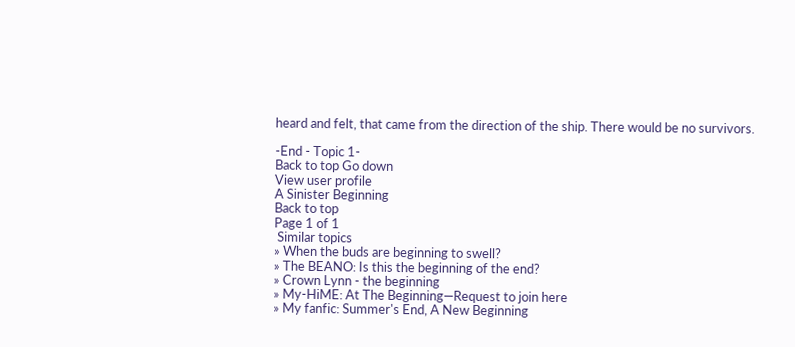heard and felt, that came from the direction of the ship. There would be no survivors.

-End - Topic 1-
Back to top Go down
View user profile
A Sinister Beginning
Back to top
Page 1 of 1
 Similar topics
» When the buds are beginning to swell?
» The BEANO: Is this the beginning of the end?
» Crown Lynn - the beginning
» My-HiME: At The Beginning—Request to join here
» My fanfic: Summer's End, A New Beginning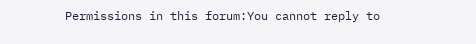Permissions in this forum:You cannot reply to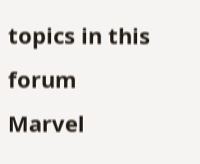topics in this forum
Marvel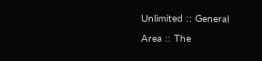Unlimited :: General Area :: The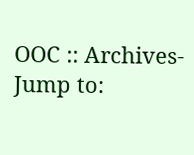OOC :: Archives-
Jump to: